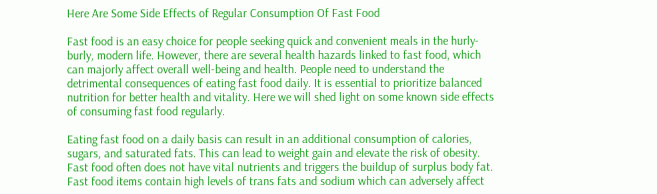Here Are Some Side Effects of Regular Consumption Of Fast Food

Fast food is an easy choice for people seeking quick and convenient meals in the hurly-burly, modern life. However, there are several health hazards linked to fast food, which can majorly affect overall well-being and health. People need to understand the detrimental consequences of eating fast food daily. It is essential to prioritize balanced nutrition for better health and vitality. Here we will shed light on some known side effects of consuming fast food regularly.

Eating fast food on a daily basis can result in an additional consumption of calories, sugars, and saturated fats. This can lead to weight gain and elevate the risk of obesity. Fast food often does not have vital nutrients and triggers the buildup of surplus body fat. Fast food items contain high levels of trans fats and sodium which can adversely affect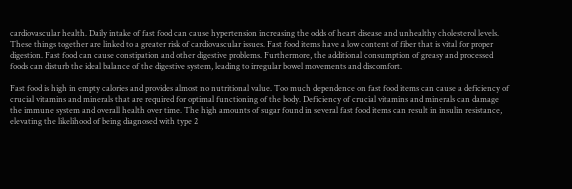cardiovascular health. Daily intake of fast food can cause hypertension increasing the odds of heart disease and unhealthy cholesterol levels. These things together are linked to a greater risk of cardiovascular issues. Fast food items have a low content of fiber that is vital for proper digestion. Fast food can cause constipation and other digestive problems. Furthermore, the additional consumption of greasy and processed foods can disturb the ideal balance of the digestive system, leading to irregular bowel movements and discomfort.

Fast food is high in empty calories and provides almost no nutritional value. Too much dependence on fast food items can cause a deficiency of crucial vitamins and minerals that are required for optimal functioning of the body. Deficiency of crucial vitamins and minerals can damage the immune system and overall health over time. The high amounts of sugar found in several fast food items can result in insulin resistance, elevating the likelihood of being diagnosed with type 2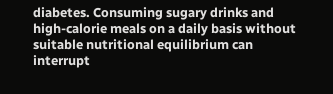diabetes. Consuming sugary drinks and high-calorie meals on a daily basis without suitable nutritional equilibrium can interrupt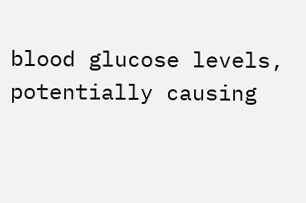blood glucose levels, potentially causing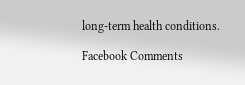long-term health conditions.

Facebook Comments